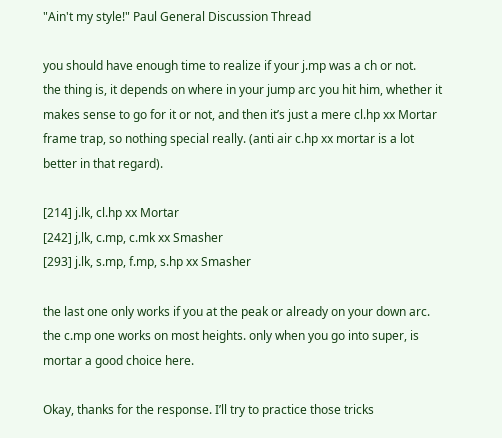"Ain't my style!" Paul General Discussion Thread

you should have enough time to realize if your j.mp was a ch or not.
the thing is, it depends on where in your jump arc you hit him, whether it makes sense to go for it or not, and then it’s just a mere cl.hp xx Mortar frame trap, so nothing special really. (anti air c.hp xx mortar is a lot better in that regard).

[214] j.lk, cl.hp xx Mortar
[242] j,lk, c.mp, c.mk xx Smasher
[293] j.lk, s.mp, f.mp, s.hp xx Smasher

the last one only works if you at the peak or already on your down arc. the c.mp one works on most heights. only when you go into super, is mortar a good choice here.

Okay, thanks for the response. I’ll try to practice those tricks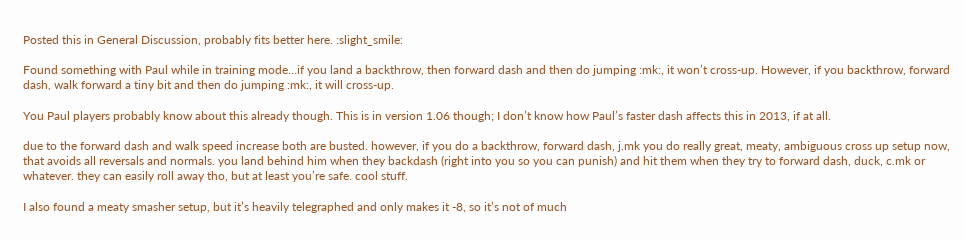Posted this in General Discussion, probably fits better here. :slight_smile:

Found something with Paul while in training mode…if you land a backthrow, then forward dash and then do jumping :mk:, it won’t cross-up. However, if you backthrow, forward dash, walk forward a tiny bit and then do jumping :mk:, it will cross-up.

You Paul players probably know about this already though. This is in version 1.06 though; I don’t know how Paul’s faster dash affects this in 2013, if at all.

due to the forward dash and walk speed increase both are busted. however, if you do a backthrow, forward dash, j.mk you do really great, meaty, ambiguous cross up setup now, that avoids all reversals and normals. you land behind him when they backdash (right into you so you can punish) and hit them when they try to forward dash, duck, c.mk or whatever. they can easily roll away tho, but at least you’re safe. cool stuff.

I also found a meaty smasher setup, but it’s heavily telegraphed and only makes it -8, so it’s not of much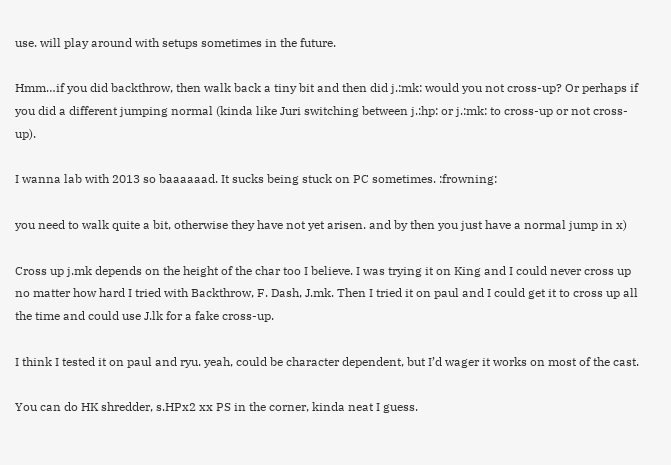use. will play around with setups sometimes in the future.

Hmm…if you did backthrow, then walk back a tiny bit and then did j.:mk: would you not cross-up? Or perhaps if you did a different jumping normal (kinda like Juri switching between j.:hp: or j.:mk: to cross-up or not cross-up).

I wanna lab with 2013 so baaaaaad. It sucks being stuck on PC sometimes. :frowning:

you need to walk quite a bit, otherwise they have not yet arisen. and by then you just have a normal jump in x)

Cross up j.mk depends on the height of the char too I believe. I was trying it on King and I could never cross up no matter how hard I tried with Backthrow, F. Dash, J.mk. Then I tried it on paul and I could get it to cross up all the time and could use J.lk for a fake cross-up.

I think I tested it on paul and ryu. yeah, could be character dependent, but I’d wager it works on most of the cast.

You can do HK shredder, s.HPx2 xx PS in the corner, kinda neat I guess.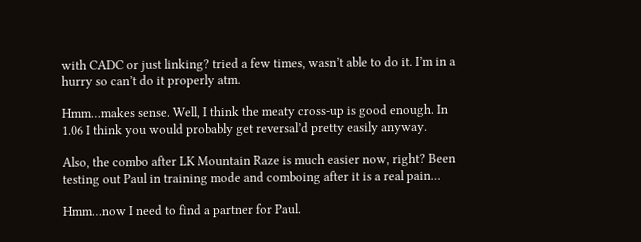with CADC or just linking? tried a few times, wasn’t able to do it. I’m in a hurry so can’t do it properly atm.

Hmm…makes sense. Well, I think the meaty cross-up is good enough. In 1.06 I think you would probably get reversal’d pretty easily anyway.

Also, the combo after LK Mountain Raze is much easier now, right? Been testing out Paul in training mode and comboing after it is a real pain…

Hmm…now I need to find a partner for Paul.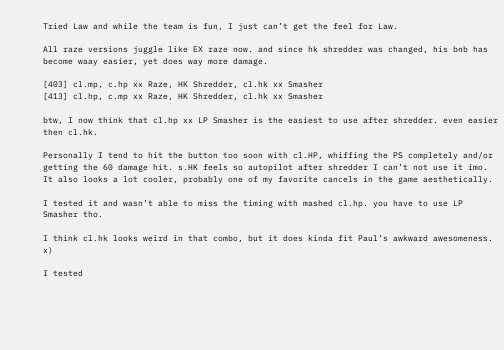Tried Law and while the team is fun, I just can’t get the feel for Law.

All raze versions juggle like EX raze now. and since hk shredder was changed, his bnb has become waay easier, yet does way more damage.

[403] cl.mp, c.hp xx Raze, HK Shredder, cl.hk xx Smasher
[413] cl.hp, c.mp xx Raze, HK Shredder, cl.hk xx Smasher

btw, I now think that cl.hp xx LP Smasher is the easiest to use after shredder. even easier then cl.hk.

Personally I tend to hit the button too soon with cl.HP, whiffing the PS completely and/or getting the 60 damage hit. s.HK feels so autopilot after shredder I can’t not use it imo. It also looks a lot cooler, probably one of my favorite cancels in the game aesthetically.

I tested it and wasn’t able to miss the timing with mashed cl.hp. you have to use LP Smasher tho.

I think cl.hk looks weird in that combo, but it does kinda fit Paul’s awkward awesomeness. x)

I tested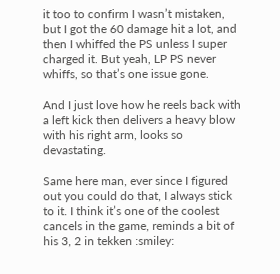it too to confirm I wasn’t mistaken, but I got the 60 damage hit a lot, and then I whiffed the PS unless I super charged it. But yeah, LP PS never whiffs, so that’s one issue gone.

And I just love how he reels back with a left kick then delivers a heavy blow with his right arm, looks so devastating.

Same here man, ever since I figured out you could do that, I always stick to it. I think it’s one of the coolest cancels in the game, reminds a bit of his 3, 2 in tekken :smiley: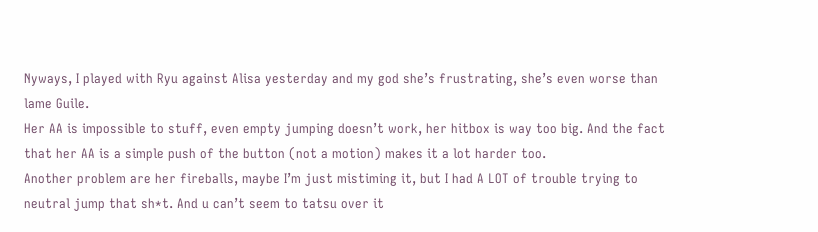Nyways, I played with Ryu against Alisa yesterday and my god she’s frustrating, she’s even worse than lame Guile.
Her AA is impossible to stuff, even empty jumping doesn’t work, her hitbox is way too big. And the fact that her AA is a simple push of the button (not a motion) makes it a lot harder too.
Another problem are her fireballs, maybe I’m just mistiming it, but I had A LOT of trouble trying to neutral jump that sh*t. And u can’t seem to tatsu over it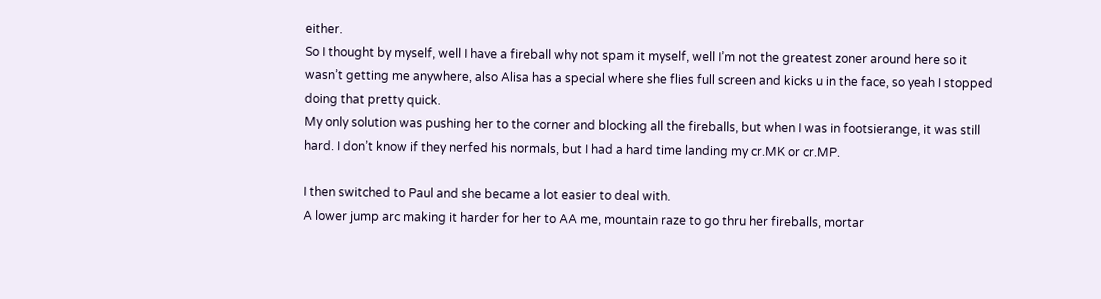either.
So I thought by myself, well I have a fireball why not spam it myself, well I’m not the greatest zoner around here so it wasn’t getting me anywhere, also Alisa has a special where she flies full screen and kicks u in the face, so yeah I stopped doing that pretty quick.
My only solution was pushing her to the corner and blocking all the fireballs, but when I was in footsierange, it was still hard. I don’t know if they nerfed his normals, but I had a hard time landing my cr.MK or cr.MP.

I then switched to Paul and she became a lot easier to deal with.
A lower jump arc making it harder for her to AA me, mountain raze to go thru her fireballs, mortar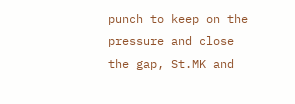punch to keep on the pressure and close the gap, St.MK and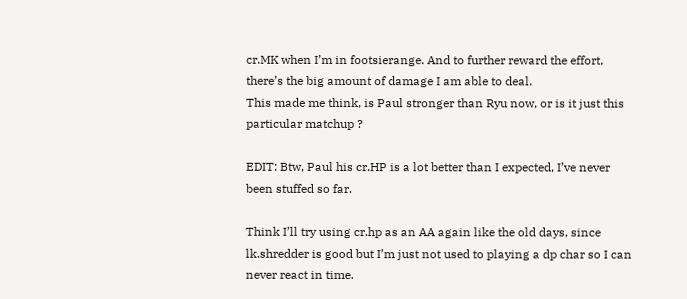cr.MK when I’m in footsierange. And to further reward the effort, there’s the big amount of damage I am able to deal.
This made me think, is Paul stronger than Ryu now, or is it just this particular matchup ?

EDIT: Btw, Paul his cr.HP is a lot better than I expected, I’ve never been stuffed so far.

Think I’ll try using cr.hp as an AA again like the old days, since lk.shredder is good but I’m just not used to playing a dp char so I can never react in time.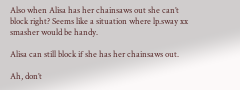Also when Alisa has her chainsaws out she can’t block right? Seems like a situation where lp.sway xx smasher would be handy.

Alisa can still block if she has her chainsaws out.

Ah, don’t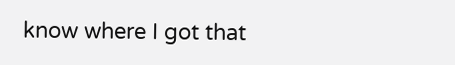know where I got that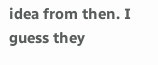idea from then. I guess they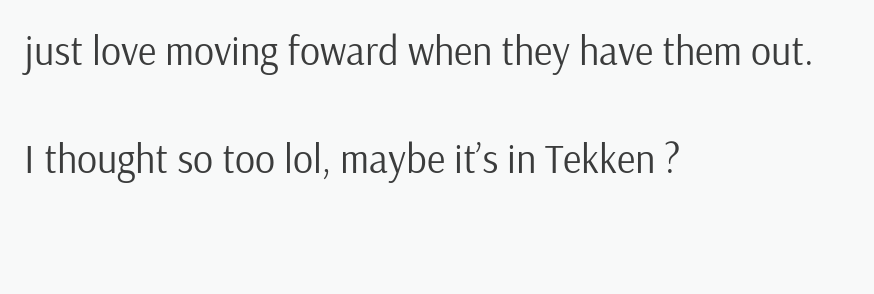just love moving foward when they have them out.

I thought so too lol, maybe it’s in Tekken ?